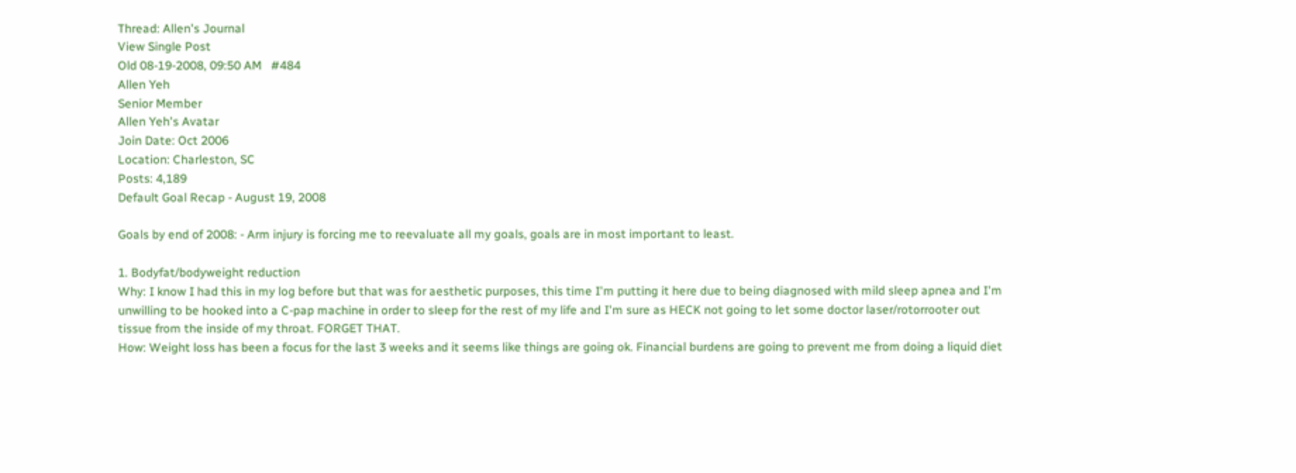Thread: Allen's Journal
View Single Post
Old 08-19-2008, 09:50 AM   #484
Allen Yeh
Senior Member
Allen Yeh's Avatar
Join Date: Oct 2006
Location: Charleston, SC
Posts: 4,189
Default Goal Recap - August 19, 2008

Goals by end of 2008: - Arm injury is forcing me to reevaluate all my goals, goals are in most important to least.

1. Bodyfat/bodyweight reduction
Why: I know I had this in my log before but that was for aesthetic purposes, this time I'm putting it here due to being diagnosed with mild sleep apnea and I'm unwilling to be hooked into a C-pap machine in order to sleep for the rest of my life and I'm sure as HECK not going to let some doctor laser/rotorrooter out tissue from the inside of my throat. FORGET THAT.
How: Weight loss has been a focus for the last 3 weeks and it seems like things are going ok. Financial burdens are going to prevent me from doing a liquid diet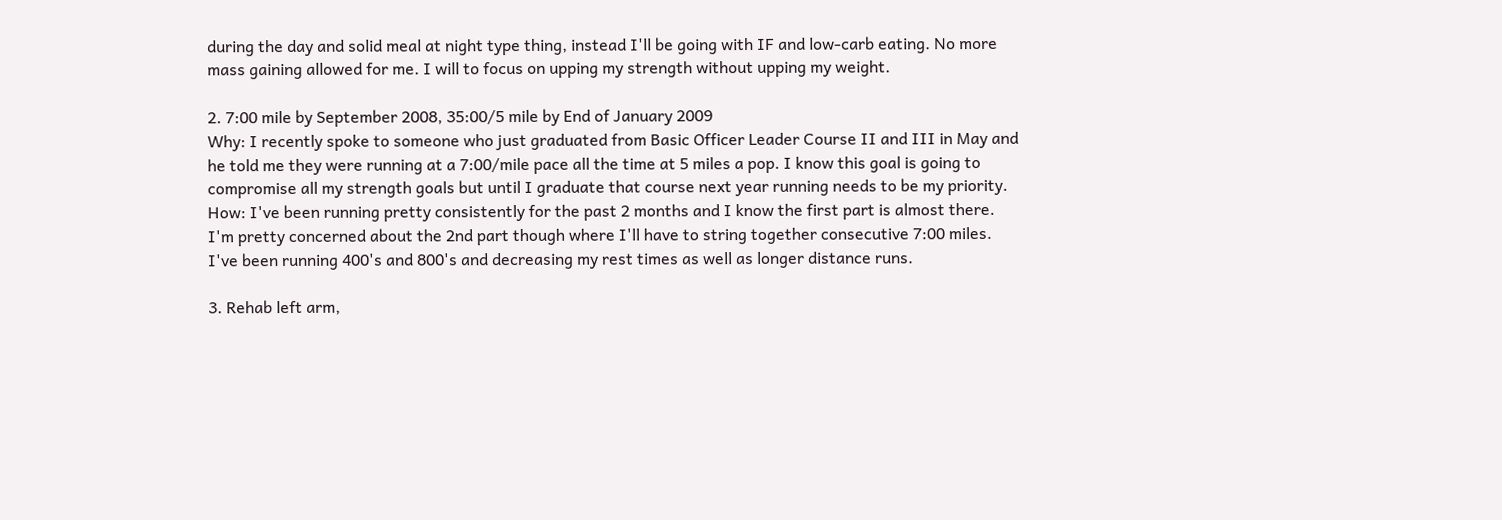during the day and solid meal at night type thing, instead I'll be going with IF and low-carb eating. No more mass gaining allowed for me. I will to focus on upping my strength without upping my weight.

2. 7:00 mile by September 2008, 35:00/5 mile by End of January 2009
Why: I recently spoke to someone who just graduated from Basic Officer Leader Course II and III in May and he told me they were running at a 7:00/mile pace all the time at 5 miles a pop. I know this goal is going to compromise all my strength goals but until I graduate that course next year running needs to be my priority.
How: I've been running pretty consistently for the past 2 months and I know the first part is almost there. I'm pretty concerned about the 2nd part though where I'll have to string together consecutive 7:00 miles. I've been running 400's and 800's and decreasing my rest times as well as longer distance runs.

3. Rehab left arm,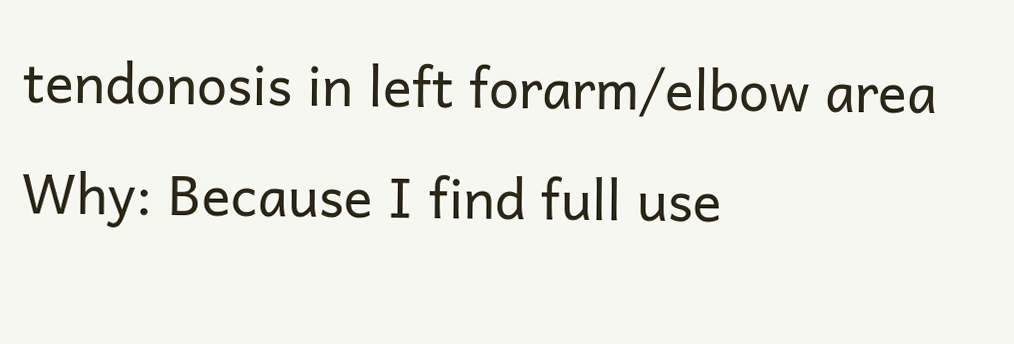tendonosis in left forarm/elbow area
Why: Because I find full use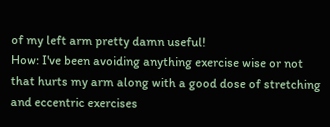of my left arm pretty damn useful!
How: I've been avoiding anything exercise wise or not that hurts my arm along with a good dose of stretching and eccentric exercises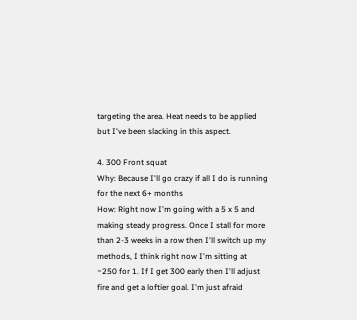targeting the area. Heat needs to be applied but I've been slacking in this aspect.

4. 300 Front squat
Why: Because I'll go crazy if all I do is running for the next 6+ months
How: Right now I'm going with a 5 x 5 and making steady progress. Once I stall for more than 2-3 weeks in a row then I'll switch up my methods, I think right now I'm sitting at ~250 for 1. If I get 300 early then I'll adjust fire and get a loftier goal. I'm just afraid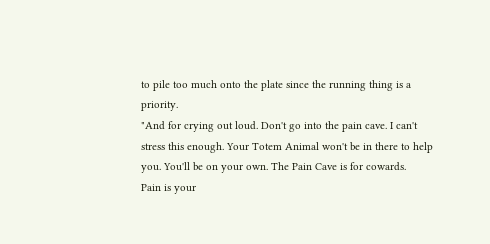to pile too much onto the plate since the running thing is a priority.
"And for crying out loud. Don't go into the pain cave. I can't stress this enough. Your Totem Animal won't be in there to help you. You'll be on your own. The Pain Cave is for cowards.
Pain is your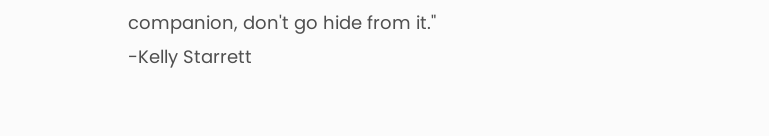companion, don't go hide from it."
-Kelly Starrett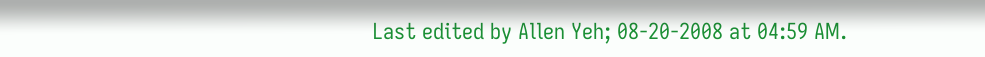Last edited by Allen Yeh; 08-20-2008 at 04:59 AM.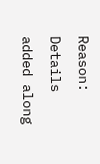Reason: Details added along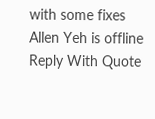with some fixes
Allen Yeh is offline   Reply With Quote